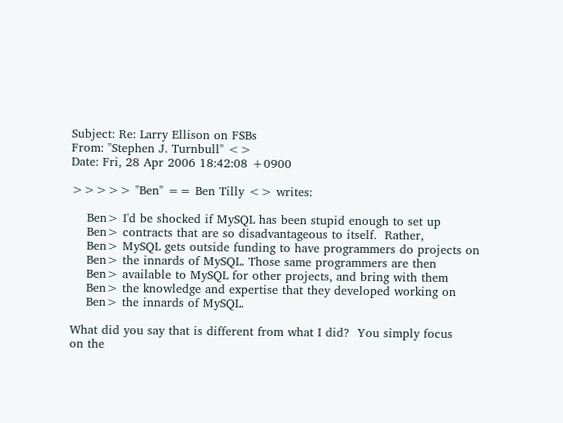Subject: Re: Larry Ellison on FSBs
From: "Stephen J. Turnbull" <>
Date: Fri, 28 Apr 2006 18:42:08 +0900

>>>>> "Ben" == Ben Tilly <> writes:

    Ben> I'd be shocked if MySQL has been stupid enough to set up
    Ben> contracts that are so disadvantageous to itself.  Rather,
    Ben> MySQL gets outside funding to have programmers do projects on
    Ben> the innards of MySQL. Those same programmers are then
    Ben> available to MySQL for other projects, and bring with them
    Ben> the knowledge and expertise that they developed working on
    Ben> the innards of MySQL.

What did you say that is different from what I did?  You simply focus
on the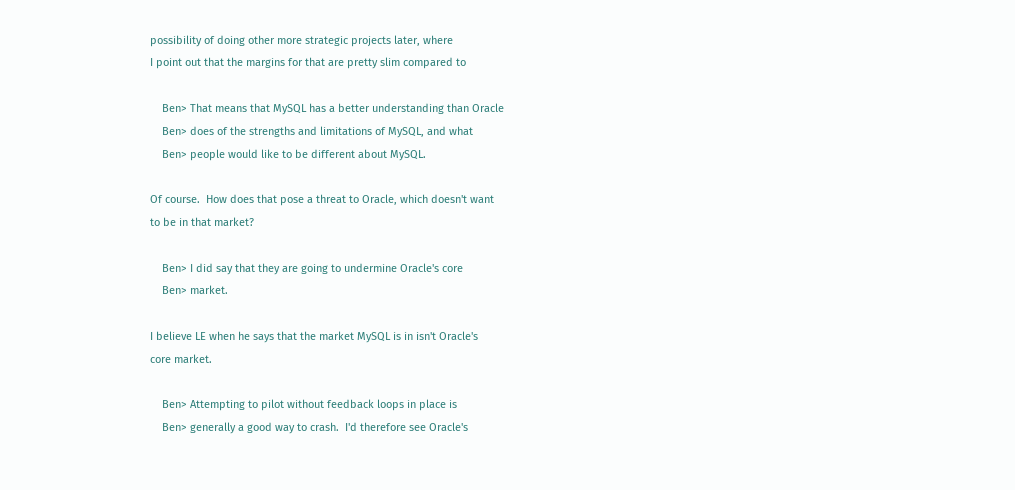possibility of doing other more strategic projects later, where
I point out that the margins for that are pretty slim compared to

    Ben> That means that MySQL has a better understanding than Oracle
    Ben> does of the strengths and limitations of MySQL, and what
    Ben> people would like to be different about MySQL.

Of course.  How does that pose a threat to Oracle, which doesn't want
to be in that market?

    Ben> I did say that they are going to undermine Oracle's core
    Ben> market.

I believe LE when he says that the market MySQL is in isn't Oracle's
core market.

    Ben> Attempting to pilot without feedback loops in place is
    Ben> generally a good way to crash.  I'd therefore see Oracle's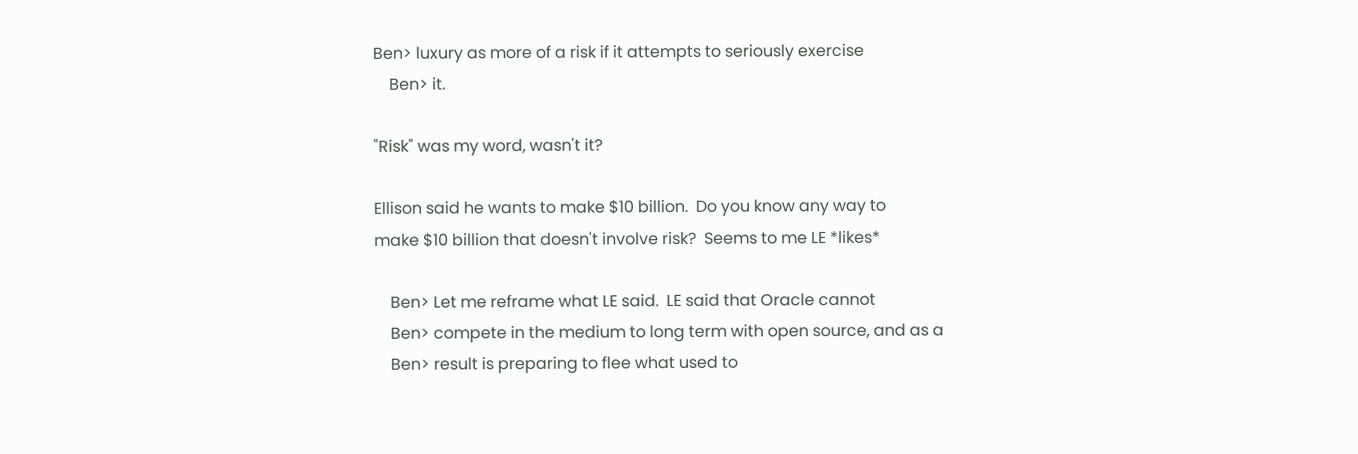Ben> luxury as more of a risk if it attempts to seriously exercise
    Ben> it.

"Risk" was my word, wasn't it?

Ellison said he wants to make $10 billion.  Do you know any way to
make $10 billion that doesn't involve risk?  Seems to me LE *likes*

    Ben> Let me reframe what LE said.  LE said that Oracle cannot
    Ben> compete in the medium to long term with open source, and as a
    Ben> result is preparing to flee what used to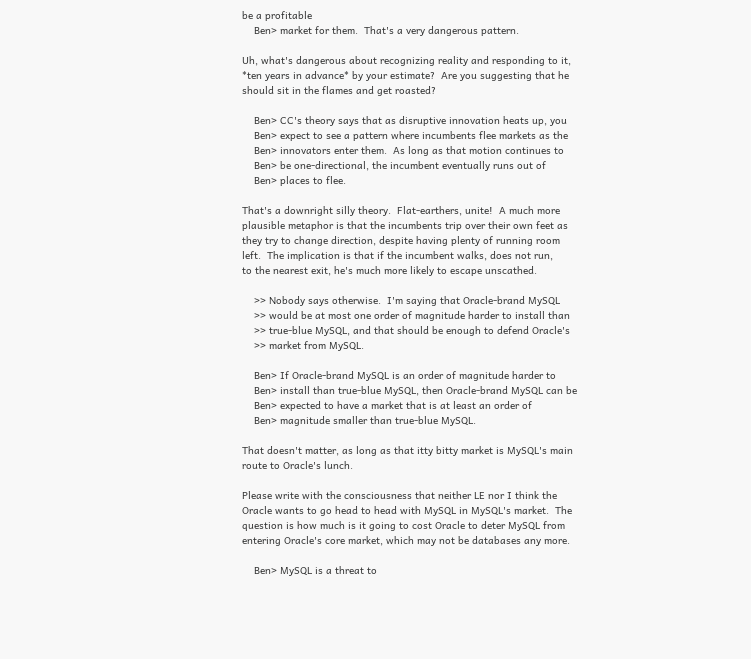be a profitable
    Ben> market for them.  That's a very dangerous pattern.

Uh, what's dangerous about recognizing reality and responding to it,
*ten years in advance* by your estimate?  Are you suggesting that he
should sit in the flames and get roasted?

    Ben> CC's theory says that as disruptive innovation heats up, you
    Ben> expect to see a pattern where incumbents flee markets as the
    Ben> innovators enter them.  As long as that motion continues to
    Ben> be one-directional, the incumbent eventually runs out of
    Ben> places to flee.

That's a downright silly theory.  Flat-earthers, unite!  A much more
plausible metaphor is that the incumbents trip over their own feet as
they try to change direction, despite having plenty of running room
left.  The implication is that if the incumbent walks, does not run,
to the nearest exit, he's much more likely to escape unscathed.

    >> Nobody says otherwise.  I'm saying that Oracle-brand MySQL
    >> would be at most one order of magnitude harder to install than
    >> true-blue MySQL, and that should be enough to defend Oracle's
    >> market from MySQL.

    Ben> If Oracle-brand MySQL is an order of magnitude harder to
    Ben> install than true-blue MySQL, then Oracle-brand MySQL can be
    Ben> expected to have a market that is at least an order of
    Ben> magnitude smaller than true-blue MySQL.

That doesn't matter, as long as that itty bitty market is MySQL's main
route to Oracle's lunch.

Please write with the consciousness that neither LE nor I think the
Oracle wants to go head to head with MySQL in MySQL's market.  The
question is how much is it going to cost Oracle to deter MySQL from
entering Oracle's core market, which may not be databases any more.

    Ben> MySQL is a threat to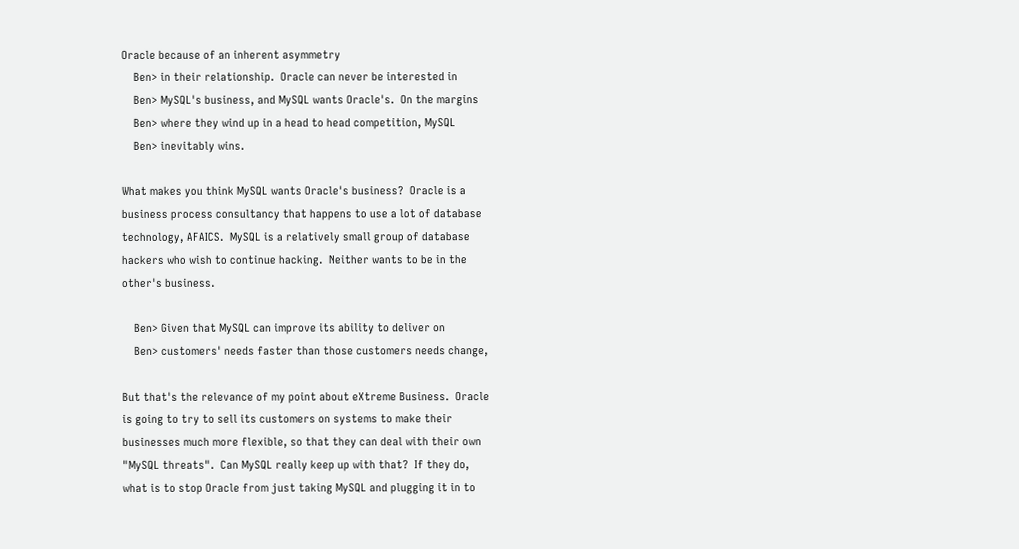Oracle because of an inherent asymmetry
    Ben> in their relationship.  Oracle can never be interested in
    Ben> MySQL's business, and MySQL wants Oracle's.  On the margins
    Ben> where they wind up in a head to head competition, MySQL
    Ben> inevitably wins.

What makes you think MySQL wants Oracle's business?  Oracle is a
business process consultancy that happens to use a lot of database
technology, AFAICS.  MySQL is a relatively small group of database
hackers who wish to continue hacking.  Neither wants to be in the
other's business.

    Ben> Given that MySQL can improve its ability to deliver on
    Ben> customers' needs faster than those customers needs change,

But that's the relevance of my point about eXtreme Business.  Oracle
is going to try to sell its customers on systems to make their
businesses much more flexible, so that they can deal with their own
"MySQL threats".  Can MySQL really keep up with that?  If they do,
what is to stop Oracle from just taking MySQL and plugging it in to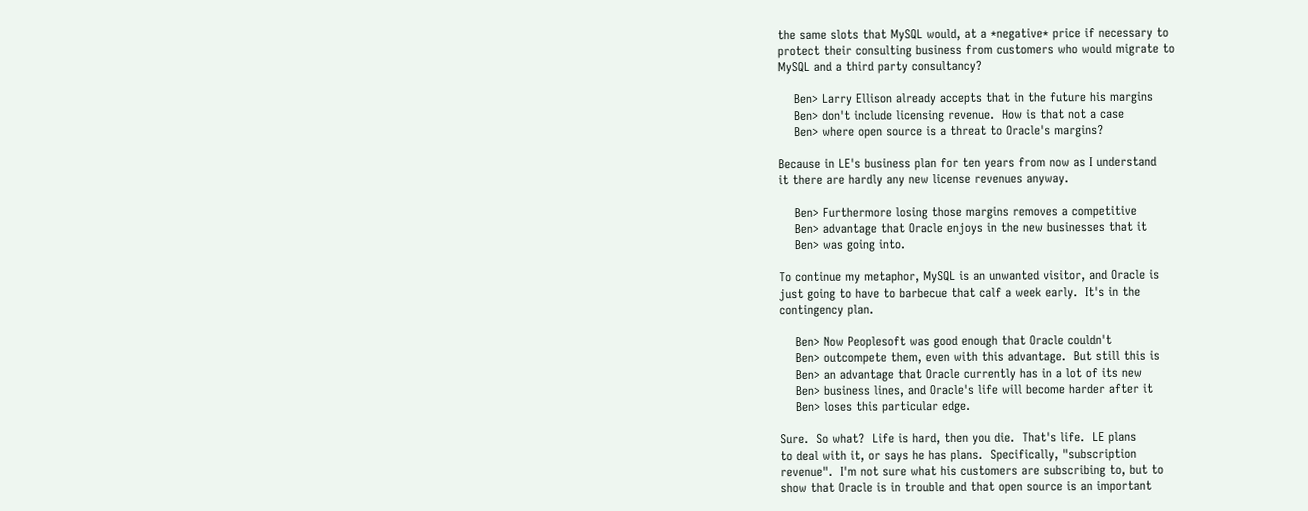the same slots that MySQL would, at a *negative* price if necessary to
protect their consulting business from customers who would migrate to
MySQL and a third party consultancy?

    Ben> Larry Ellison already accepts that in the future his margins
    Ben> don't include licensing revenue.  How is that not a case
    Ben> where open source is a threat to Oracle's margins?

Because in LE's business plan for ten years from now as I understand
it there are hardly any new license revenues anyway.

    Ben> Furthermore losing those margins removes a competitive
    Ben> advantage that Oracle enjoys in the new businesses that it
    Ben> was going into.

To continue my metaphor, MySQL is an unwanted visitor, and Oracle is
just going to have to barbecue that calf a week early.  It's in the
contingency plan.

    Ben> Now Peoplesoft was good enough that Oracle couldn't
    Ben> outcompete them, even with this advantage.  But still this is
    Ben> an advantage that Oracle currently has in a lot of its new
    Ben> business lines, and Oracle's life will become harder after it
    Ben> loses this particular edge.

Sure.  So what?  Life is hard, then you die.  That's life.  LE plans
to deal with it, or says he has plans.  Specifically, "subscription
revenue".  I'm not sure what his customers are subscribing to, but to
show that Oracle is in trouble and that open source is an important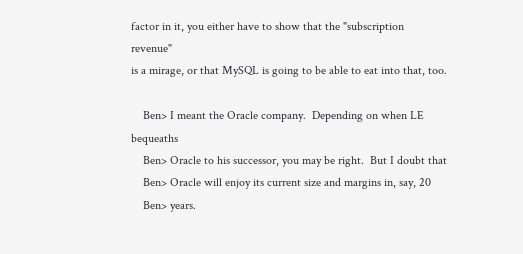factor in it, you either have to show that the "subscription revenue"
is a mirage, or that MySQL is going to be able to eat into that, too.

    Ben> I meant the Oracle company.  Depending on when LE bequeaths
    Ben> Oracle to his successor, you may be right.  But I doubt that
    Ben> Oracle will enjoy its current size and margins in, say, 20
    Ben> years.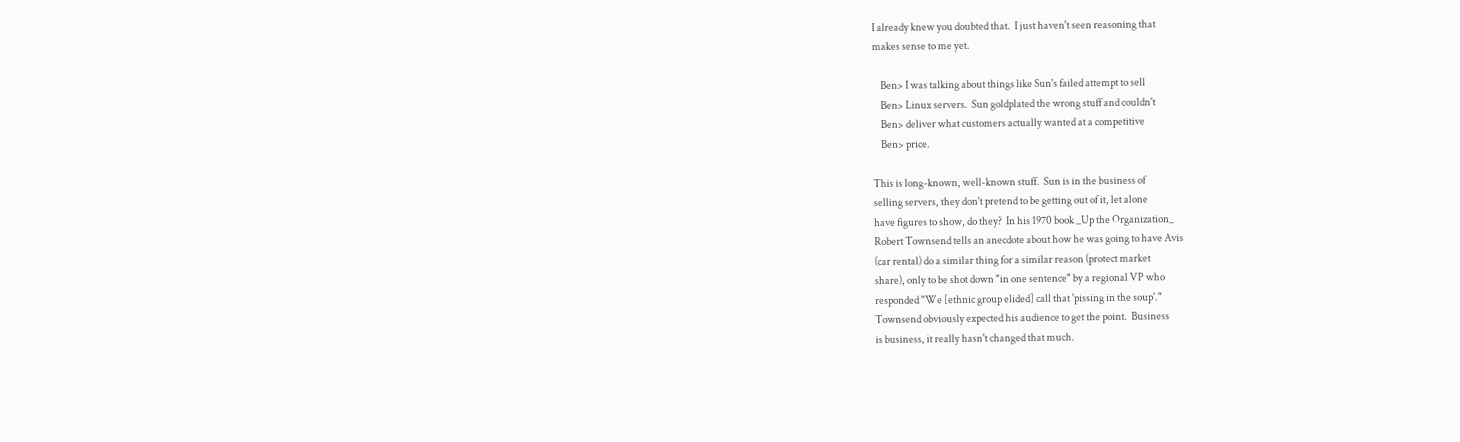I already knew you doubted that.  I just haven't seen reasoning that
makes sense to me yet.

    Ben> I was talking about things like Sun's failed attempt to sell
    Ben> Linux servers.  Sun goldplated the wrong stuff and couldn't
    Ben> deliver what customers actually wanted at a competitive
    Ben> price.

This is long-known, well-known stuff.  Sun is in the business of
selling servers, they don't pretend to be getting out of it, let alone
have figures to show, do they?  In his 1970 book _Up the Organization_
Robert Townsend tells an anecdote about how he was going to have Avis
(car rental) do a similar thing for a similar reason (protect market
share), only to be shot down "in one sentence" by a regional VP who
responded "We [ethnic group elided] call that 'pissing in the soup'."
Townsend obviously expected his audience to get the point.  Business
is business, it really hasn't changed that much.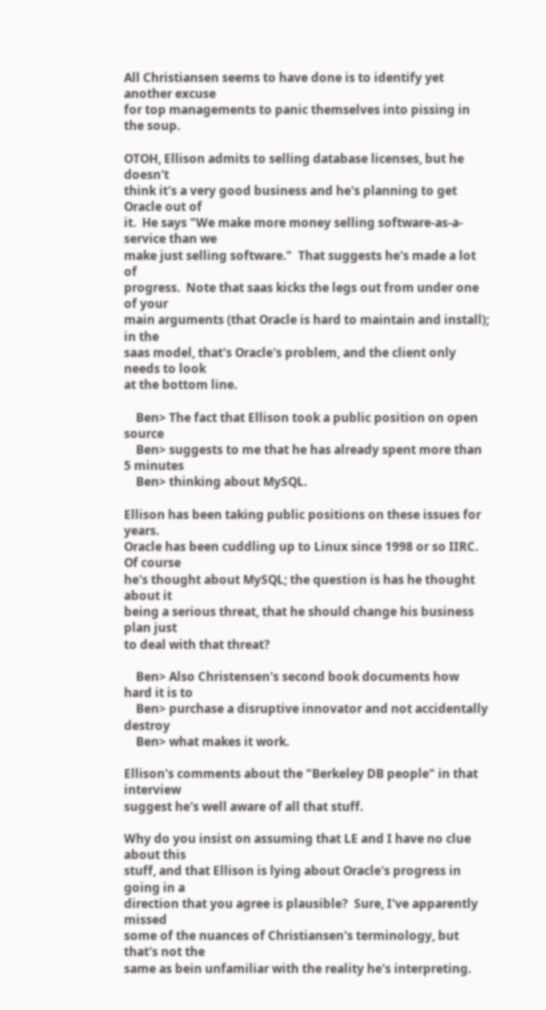All Christiansen seems to have done is to identify yet another excuse
for top managements to panic themselves into pissing in the soup.

OTOH, Ellison admits to selling database licenses, but he doesn't
think it's a very good business and he's planning to get Oracle out of
it.  He says "We make more money selling software-as-a-service than we
make just selling software."  That suggests he's made a lot of
progress.  Note that saas kicks the legs out from under one of your
main arguments (that Oracle is hard to maintain and install); in the
saas model, that's Oracle's problem, and the client only needs to look
at the bottom line.

    Ben> The fact that Ellison took a public position on open source
    Ben> suggests to me that he has already spent more than 5 minutes
    Ben> thinking about MySQL.

Ellison has been taking public positions on these issues for years.
Oracle has been cuddling up to Linux since 1998 or so IIRC.  Of course
he's thought about MySQL; the question is has he thought about it
being a serious threat, that he should change his business plan just
to deal with that threat?

    Ben> Also Christensen's second book documents how hard it is to
    Ben> purchase a disruptive innovator and not accidentally destroy
    Ben> what makes it work.

Ellison's comments about the "Berkeley DB people" in that interview
suggest he's well aware of all that stuff.

Why do you insist on assuming that LE and I have no clue about this
stuff, and that Ellison is lying about Oracle's progress in going in a
direction that you agree is plausible?  Sure, I've apparently missed
some of the nuances of Christiansen's terminology, but that's not the
same as bein unfamiliar with the reality he's interpreting.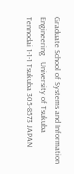Graduate School of Systems and Information Engineering   University of Tsukuba        Tennodai 1-1-1 Tsukuba 305-8573 JAPAN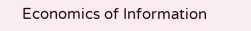Economics of Information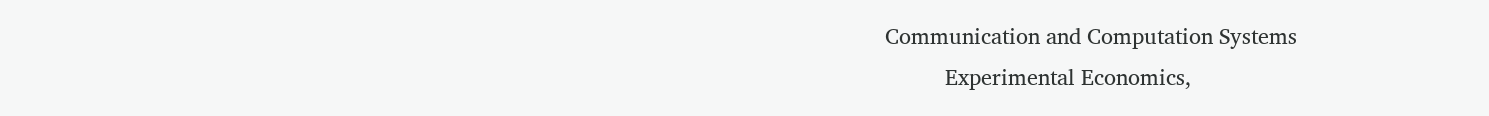Communication and Computation Systems
          Experimental Economics,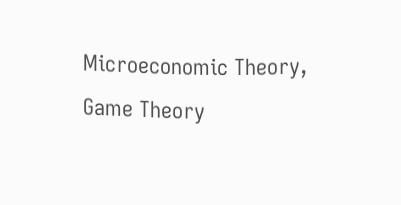Microeconomic Theory, Game Theory